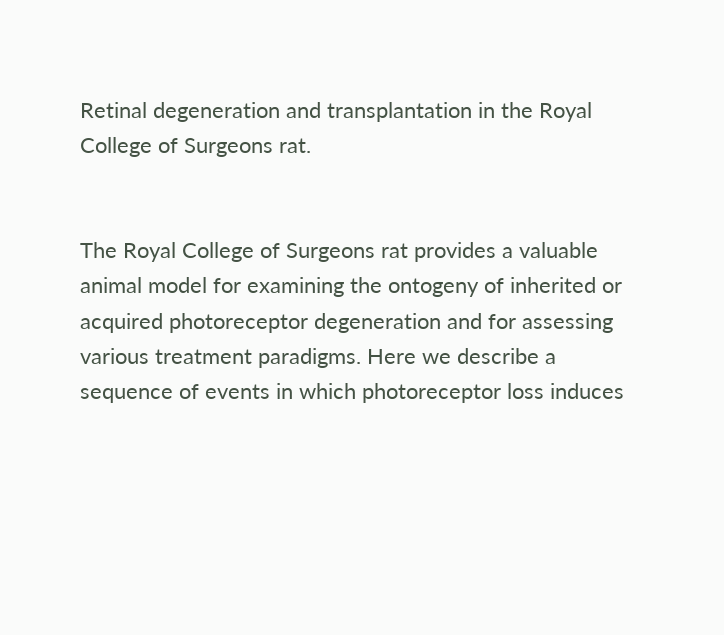Retinal degeneration and transplantation in the Royal College of Surgeons rat.


The Royal College of Surgeons rat provides a valuable animal model for examining the ontogeny of inherited or acquired photoreceptor degeneration and for assessing various treatment paradigms. Here we describe a sequence of events in which photoreceptor loss induces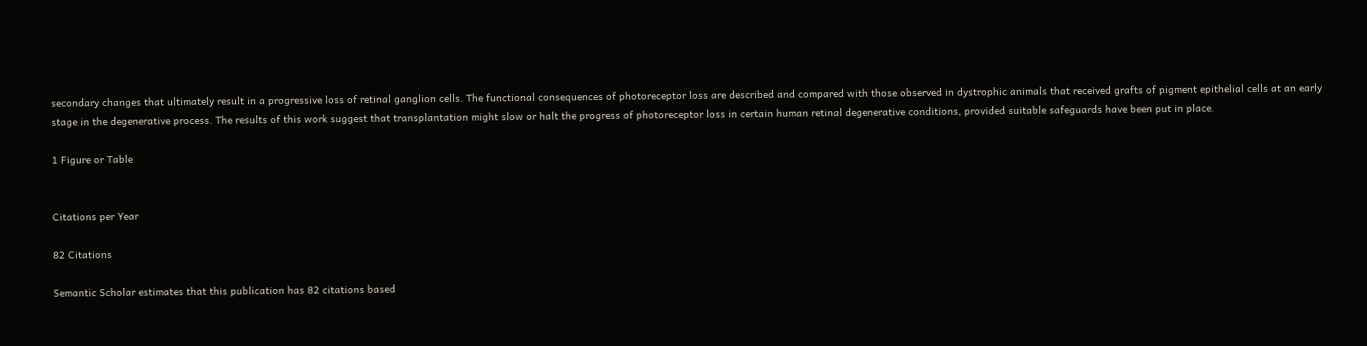secondary changes that ultimately result in a progressive loss of retinal ganglion cells. The functional consequences of photoreceptor loss are described and compared with those observed in dystrophic animals that received grafts of pigment epithelial cells at an early stage in the degenerative process. The results of this work suggest that transplantation might slow or halt the progress of photoreceptor loss in certain human retinal degenerative conditions, provided suitable safeguards have been put in place.

1 Figure or Table


Citations per Year

82 Citations

Semantic Scholar estimates that this publication has 82 citations based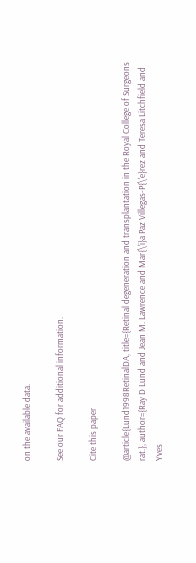on the available data.

See our FAQ for additional information.

Cite this paper

@article{Lund1998RetinalDA, title={Retinal degeneration and transplantation in the Royal College of Surgeons rat.}, author={Ray D Lund and Jean M. Lawrence and Mar{\'i}a Paz Villegas-P{\'e}rez and Teresa Litchfield and Yves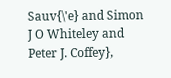Sauv{\'e} and Simon J O Whiteley and Peter J. Coffey},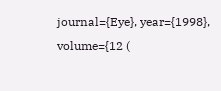journal={Eye}, year={1998}, volume={12 (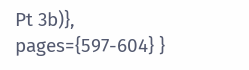Pt 3b)}, pages={597-604} }